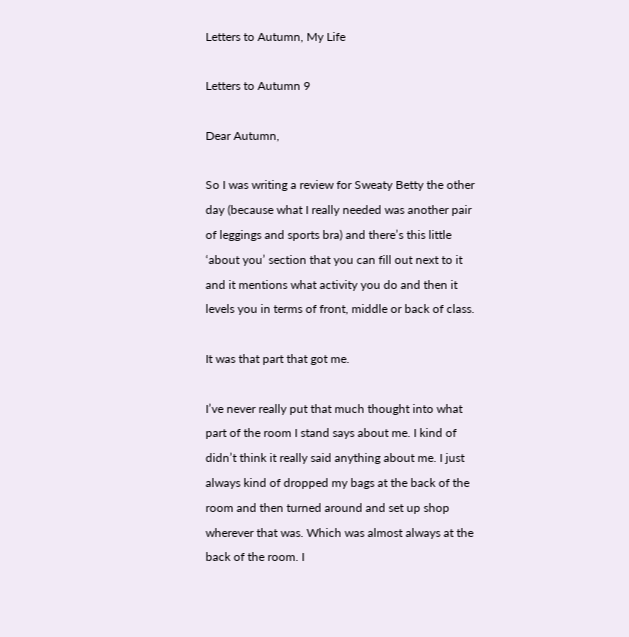Letters to Autumn, My Life

Letters to Autumn 9

Dear Autumn,

So I was writing a review for Sweaty Betty the other day (because what I really needed was another pair of leggings and sports bra) and there’s this little ‘about you’ section that you can fill out next to it and it mentions what activity you do and then it levels you in terms of front, middle or back of class.

It was that part that got me.

I’ve never really put that much thought into what part of the room I stand says about me. I kind of didn’t think it really said anything about me. I just always kind of dropped my bags at the back of the room and then turned around and set up shop wherever that was. Which was almost always at the back of the room. I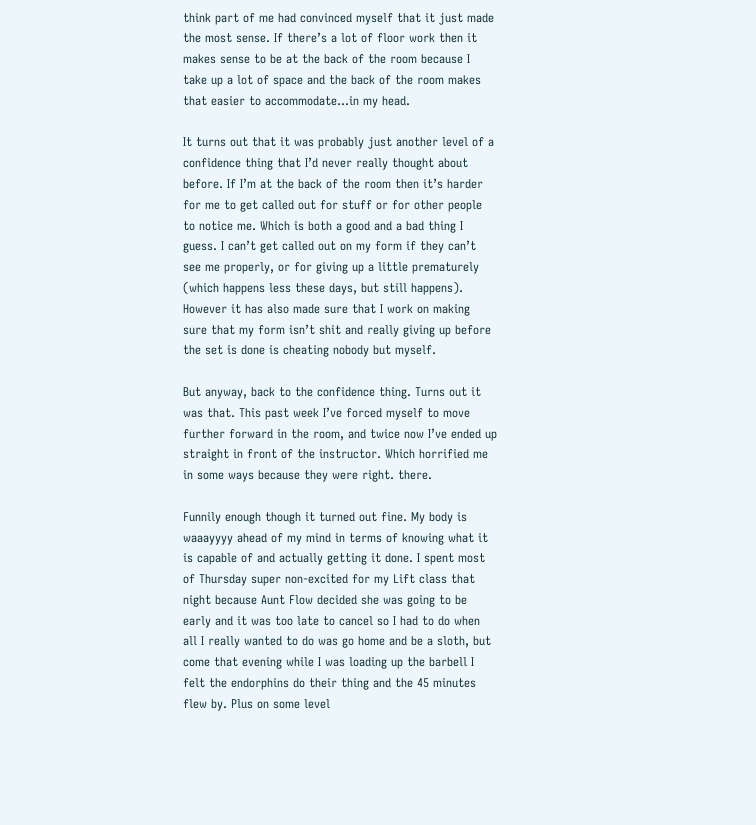think part of me had convinced myself that it just made the most sense. If there’s a lot of floor work then it makes sense to be at the back of the room because I take up a lot of space and the back of the room makes that easier to accommodate…in my head.

It turns out that it was probably just another level of a confidence thing that I’d never really thought about before. If I’m at the back of the room then it’s harder for me to get called out for stuff or for other people to notice me. Which is both a good and a bad thing I guess. I can’t get called out on my form if they can’t see me properly, or for giving up a little prematurely (which happens less these days, but still happens). However it has also made sure that I work on making sure that my form isn’t shit and really giving up before the set is done is cheating nobody but myself.

But anyway, back to the confidence thing. Turns out it was that. This past week I’ve forced myself to move further forward in the room, and twice now I’ve ended up straight in front of the instructor. Which horrified me in some ways because they were right. there.

Funnily enough though it turned out fine. My body is waaayyyy ahead of my mind in terms of knowing what it is capable of and actually getting it done. I spent most of Thursday super non-excited for my Lift class that night because Aunt Flow decided she was going to be early and it was too late to cancel so I had to do when all I really wanted to do was go home and be a sloth, but come that evening while I was loading up the barbell I felt the endorphins do their thing and the 45 minutes flew by. Plus on some level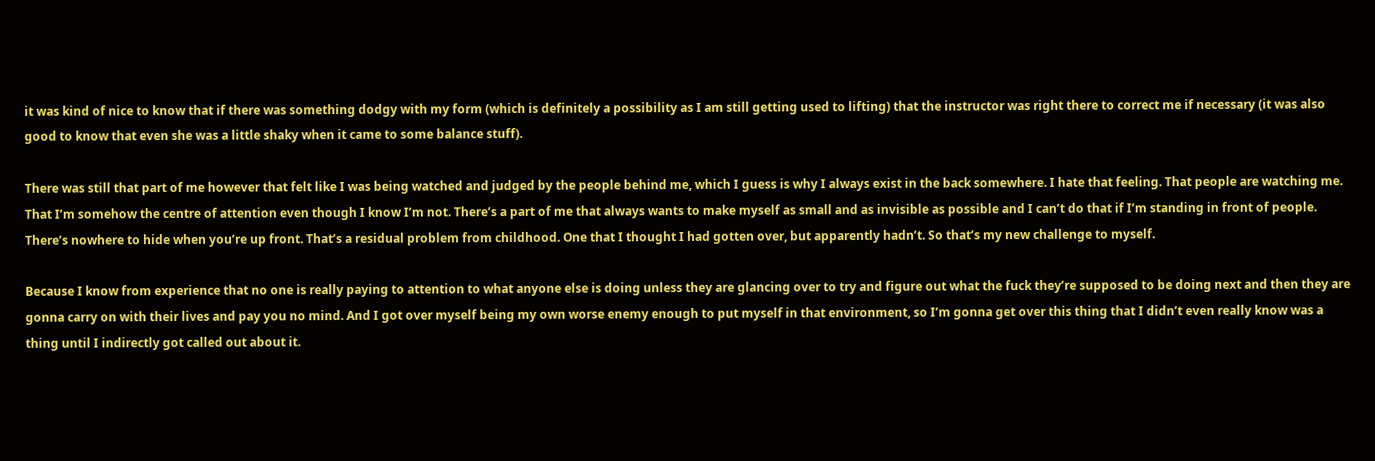it was kind of nice to know that if there was something dodgy with my form (which is definitely a possibility as I am still getting used to lifting) that the instructor was right there to correct me if necessary (it was also good to know that even she was a little shaky when it came to some balance stuff).

There was still that part of me however that felt like I was being watched and judged by the people behind me, which I guess is why I always exist in the back somewhere. I hate that feeling. That people are watching me. That I’m somehow the centre of attention even though I know I’m not. There’s a part of me that always wants to make myself as small and as invisible as possible and I can’t do that if I’m standing in front of people. There’s nowhere to hide when you’re up front. That’s a residual problem from childhood. One that I thought I had gotten over, but apparently hadn’t. So that’s my new challenge to myself.

Because I know from experience that no one is really paying to attention to what anyone else is doing unless they are glancing over to try and figure out what the fuck they’re supposed to be doing next and then they are gonna carry on with their lives and pay you no mind. And I got over myself being my own worse enemy enough to put myself in that environment, so I’m gonna get over this thing that I didn’t even really know was a thing until I indirectly got called out about it.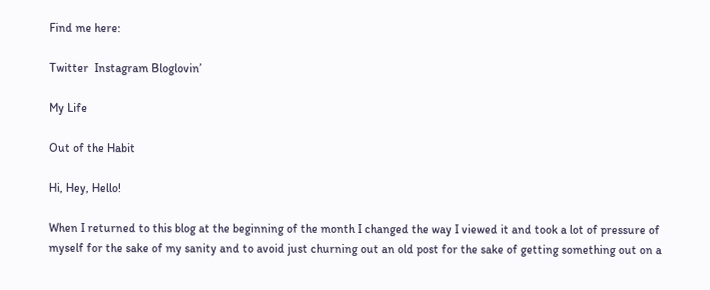Find me here:

Twitter  Instagram Bloglovin’

My Life

Out of the Habit

Hi, Hey, Hello!

When I returned to this blog at the beginning of the month I changed the way I viewed it and took a lot of pressure of myself for the sake of my sanity and to avoid just churning out an old post for the sake of getting something out on a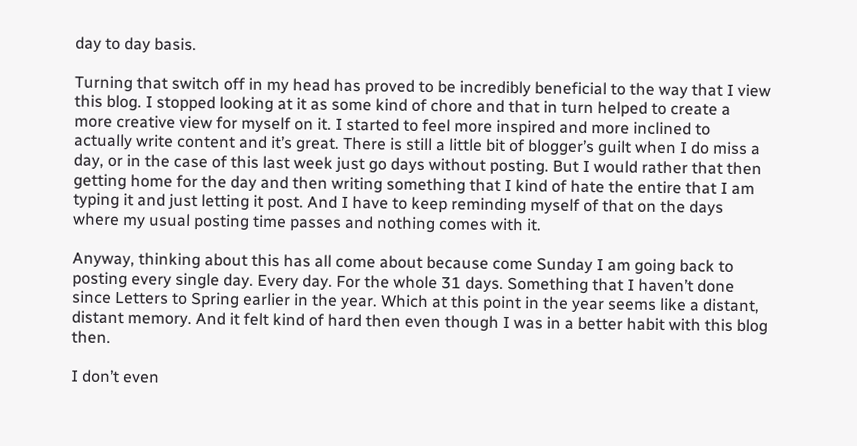day to day basis.

Turning that switch off in my head has proved to be incredibly beneficial to the way that I view this blog. I stopped looking at it as some kind of chore and that in turn helped to create a more creative view for myself on it. I started to feel more inspired and more inclined to actually write content and it’s great. There is still a little bit of blogger’s guilt when I do miss a day, or in the case of this last week just go days without posting. But I would rather that then getting home for the day and then writing something that I kind of hate the entire that I am typing it and just letting it post. And I have to keep reminding myself of that on the days where my usual posting time passes and nothing comes with it.

Anyway, thinking about this has all come about because come Sunday I am going back to posting every single day. Every day. For the whole 31 days. Something that I haven’t done since Letters to Spring earlier in the year. Which at this point in the year seems like a distant, distant memory. And it felt kind of hard then even though I was in a better habit with this blog then.

I don’t even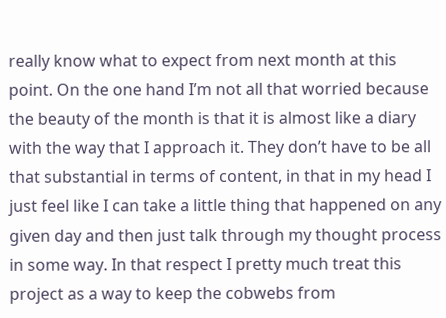really know what to expect from next month at this point. On the one hand I’m not all that worried because the beauty of the month is that it is almost like a diary with the way that I approach it. They don’t have to be all that substantial in terms of content, in that in my head I just feel like I can take a little thing that happened on any given day and then just talk through my thought process in some way. In that respect I pretty much treat this project as a way to keep the cobwebs from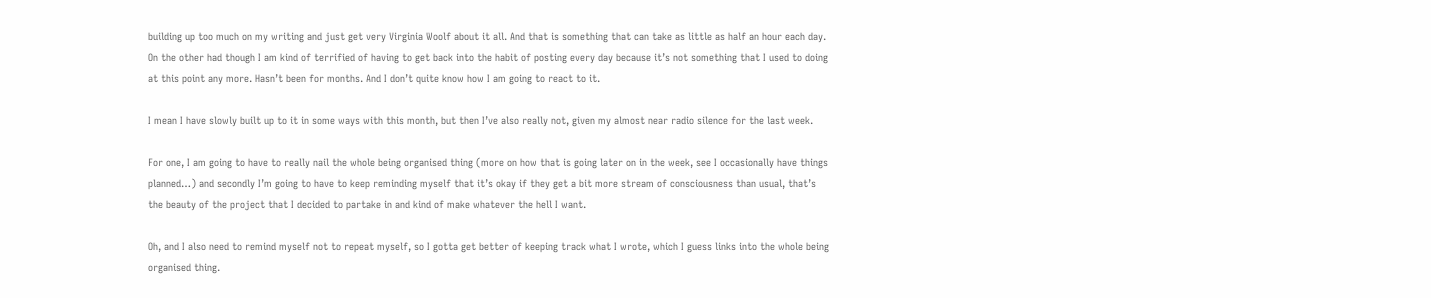building up too much on my writing and just get very Virginia Woolf about it all. And that is something that can take as little as half an hour each day. On the other had though I am kind of terrified of having to get back into the habit of posting every day because it’s not something that I used to doing at this point any more. Hasn’t been for months. And I don’t quite know how I am going to react to it.

I mean I have slowly built up to it in some ways with this month, but then I’ve also really not, given my almost near radio silence for the last week.

For one, I am going to have to really nail the whole being organised thing (more on how that is going later on in the week, see I occasionally have things planned…) and secondly I’m going to have to keep reminding myself that it’s okay if they get a bit more stream of consciousness than usual, that’s the beauty of the project that I decided to partake in and kind of make whatever the hell I want.

Oh, and I also need to remind myself not to repeat myself, so I gotta get better of keeping track what I wrote, which I guess links into the whole being organised thing.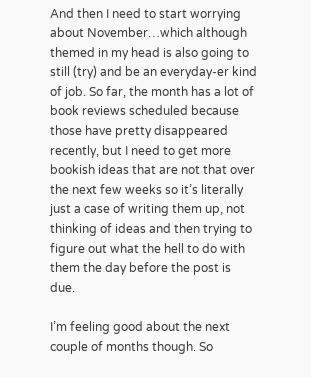And then I need to start worrying about November…which although themed in my head is also going to still (try) and be an everyday-er kind of job. So far, the month has a lot of book reviews scheduled because those have pretty disappeared recently, but I need to get more bookish ideas that are not that over the next few weeks so it’s literally just a case of writing them up, not thinking of ideas and then trying to figure out what the hell to do with them the day before the post is due.

I’m feeling good about the next couple of months though. So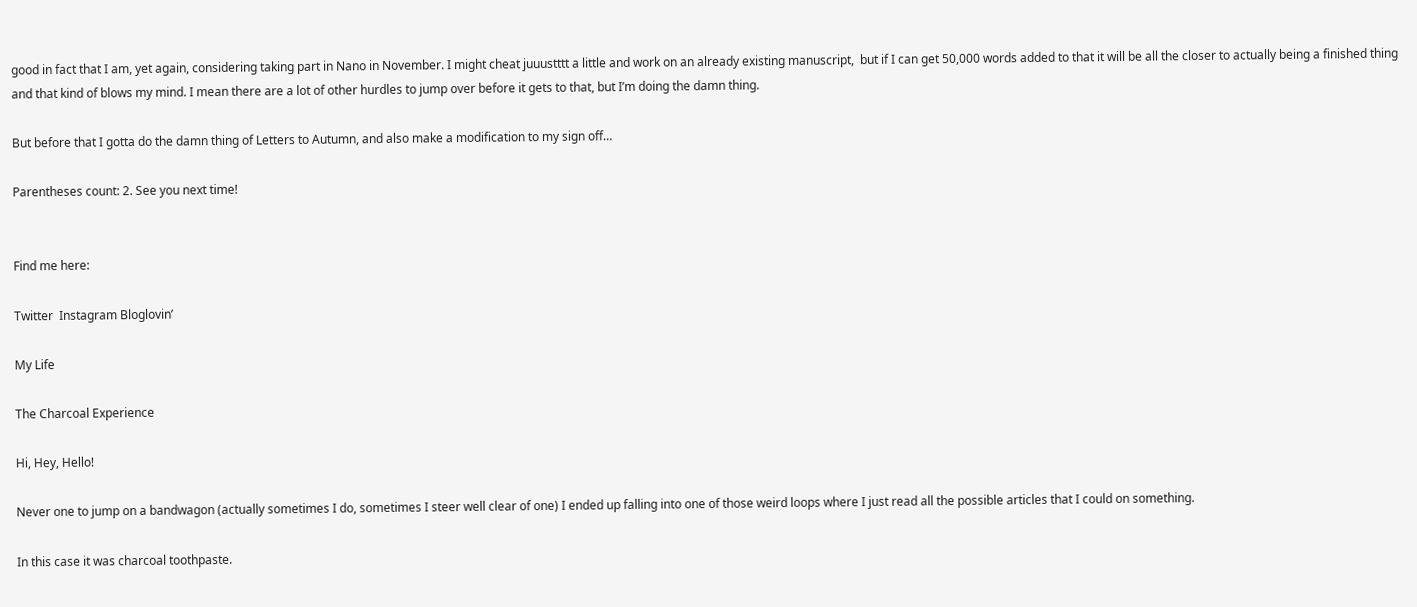good in fact that I am, yet again, considering taking part in Nano in November. I might cheat juuustttt a little and work on an already existing manuscript,  but if I can get 50,000 words added to that it will be all the closer to actually being a finished thing and that kind of blows my mind. I mean there are a lot of other hurdles to jump over before it gets to that, but I’m doing the damn thing.

But before that I gotta do the damn thing of Letters to Autumn, and also make a modification to my sign off…

Parentheses count: 2. See you next time!


Find me here:

Twitter  Instagram Bloglovin’

My Life

The Charcoal Experience

Hi, Hey, Hello!

Never one to jump on a bandwagon (actually sometimes I do, sometimes I steer well clear of one) I ended up falling into one of those weird loops where I just read all the possible articles that I could on something.

In this case it was charcoal toothpaste.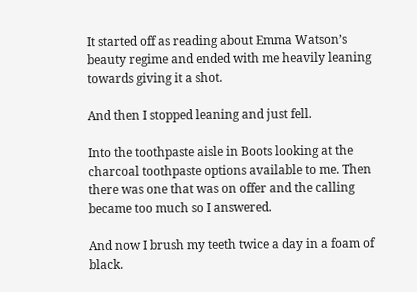It started off as reading about Emma Watson’s beauty regime and ended with me heavily leaning towards giving it a shot.

And then I stopped leaning and just fell.

Into the toothpaste aisle in Boots looking at the charcoal toothpaste options available to me. Then there was one that was on offer and the calling became too much so I answered.

And now I brush my teeth twice a day in a foam of black.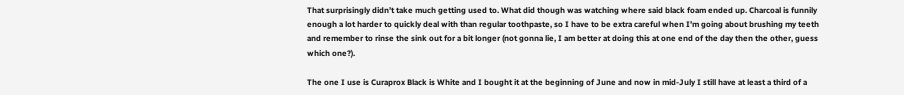That surprisingly didn’t take much getting used to. What did though was watching where said black foam ended up. Charcoal is funnily enough a lot harder to quickly deal with than regular toothpaste, so I have to be extra careful when I’m going about brushing my teeth and remember to rinse the sink out for a bit longer (not gonna lie, I am better at doing this at one end of the day then the other, guess which one?).

The one I use is Curaprox Black is White and I bought it at the beginning of June and now in mid-July I still have at least a third of a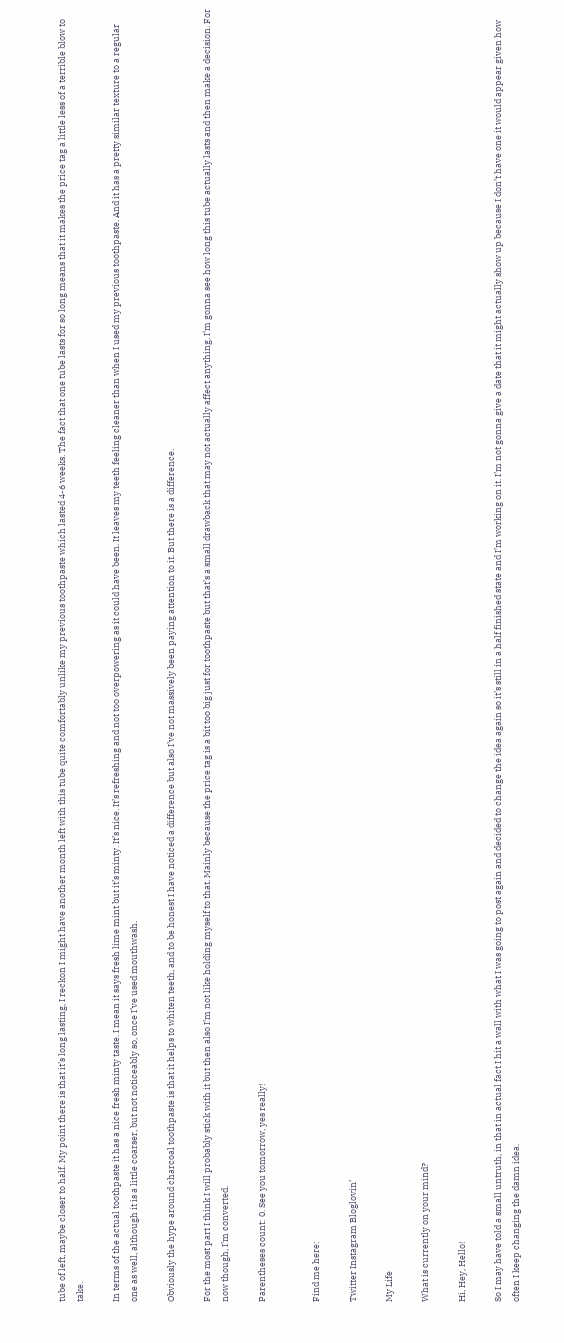tube of left, maybe closer to half. My point there is that it’s long lasting, I reckon I might have another month left with this tube quite comfortably unlike my previous toothpaste which lasted 4-6 weeks. The fact that one tube lasts for so long means that it makes the price tag a little less of a terrible blow to take.

In terms of the actual toothpaste it has a nice fresh minty taste. I mean it says fresh lime mint but it’s minty. It’s nice. It’s refreshing and not too overpowering as it could have been. It leaves my teeth feeling cleaner than when I used my previous toothpaste. And it has a pretty similar texture to a regular one as well, although it is a little coarser, but not noticeably so, once I’ve used mouthwash.

Obviously the hype around charcoal toothpaste is that it helps to whiten teeth, and to be honest I have noticed a difference but also I’ve not massively been paying attention to it. But there is a difference.

For the most part I think I will probably stick with it but then also I’m not like holding myself to that. Mainly because the price tag is a bit too big just for toothpaste but that’s a small drawback that may not actually affect anything. I’m gonna see how long this tube actually lasts and then make a decision. For now though, I’m converted.

Parentheses count: 0. See you tomorrow, yes really!


Find me here:

Twitter Instagram Bloglovin’

My Life

What is currently on your mind?

Hi, Hey, Hello!

So I may have told a small untruth, in that in actual fact I hit a wall with what I was going to post again and decided to change the idea again so it’s still in a half finished state and I’m working on it. I’m not gonna give a date that it might actually show up because I don’t have one it would appear given how often I keep changing the damn idea.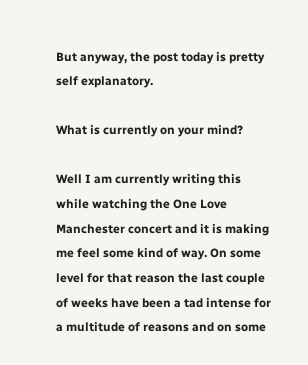But anyway, the post today is pretty self explanatory.

What is currently on your mind?

Well I am currently writing this while watching the One Love Manchester concert and it is making me feel some kind of way. On some level for that reason the last couple of weeks have been a tad intense for a multitude of reasons and on some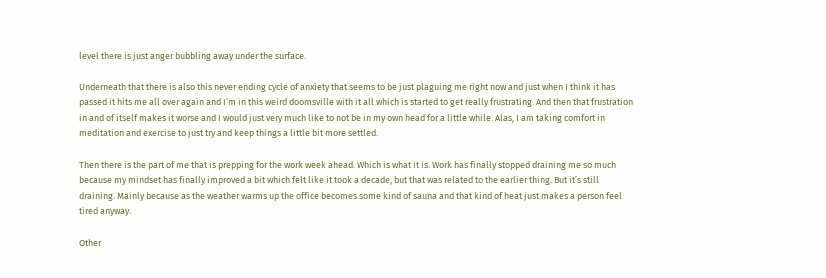level there is just anger bubbling away under the surface.

Underneath that there is also this never ending cycle of anxiety that seems to be just plaguing me right now and just when I think it has passed it hits me all over again and I’m in this weird doomsville with it all which is started to get really frustrating. And then that frustration in and of itself makes it worse and I would just very much like to not be in my own head for a little while. Alas, I am taking comfort in meditation and exercise to just try and keep things a little bit more settled.

Then there is the part of me that is prepping for the work week ahead. Which is what it is. Work has finally stopped draining me so much because my mindset has finally improved a bit which felt like it took a decade, but that was related to the earlier thing. But it’s still draining. Mainly because as the weather warms up the office becomes some kind of sauna and that kind of heat just makes a person feel tired anyway.

Other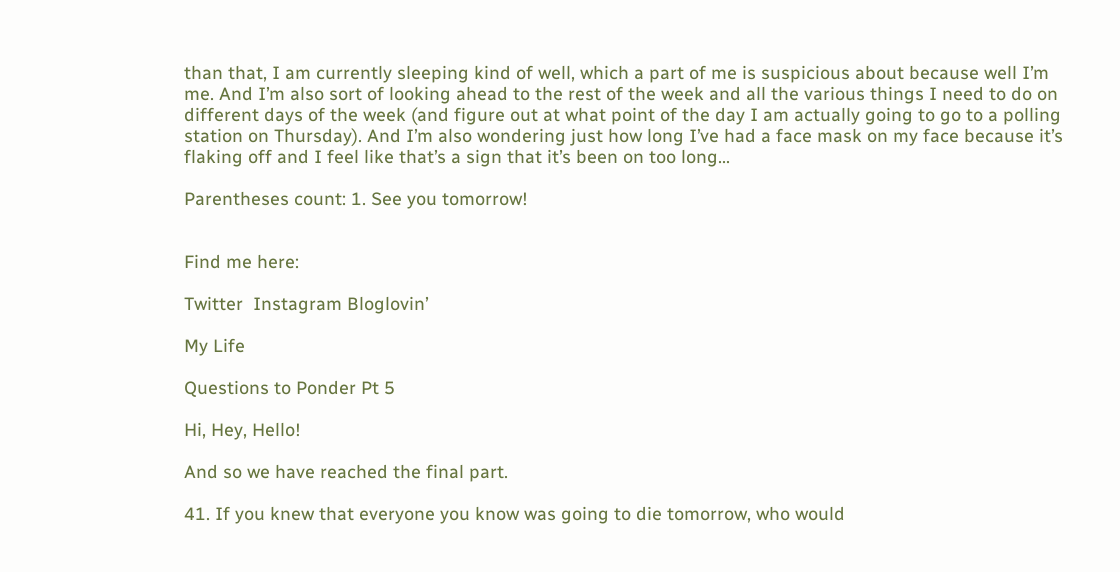than that, I am currently sleeping kind of well, which a part of me is suspicious about because well I’m me. And I’m also sort of looking ahead to the rest of the week and all the various things I need to do on different days of the week (and figure out at what point of the day I am actually going to go to a polling station on Thursday). And I’m also wondering just how long I’ve had a face mask on my face because it’s flaking off and I feel like that’s a sign that it’s been on too long…

Parentheses count: 1. See you tomorrow!


Find me here:

Twitter  Instagram Bloglovin’

My Life

Questions to Ponder Pt 5

Hi, Hey, Hello!

And so we have reached the final part.

41. If you knew that everyone you know was going to die tomorrow, who would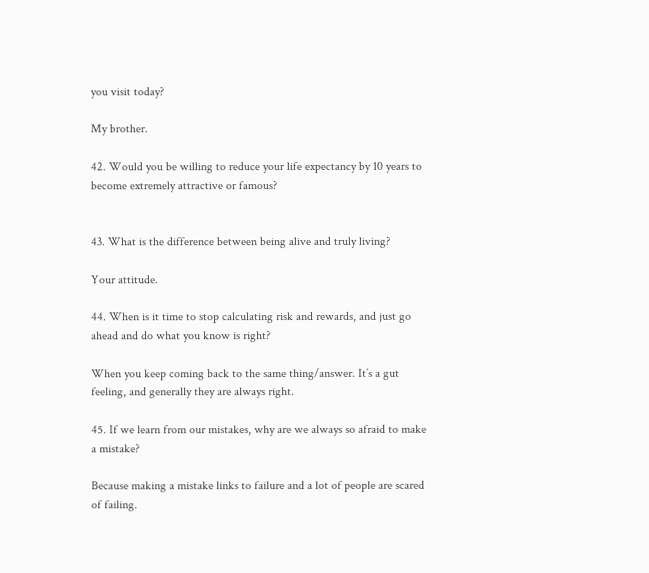you visit today?

My brother.

42. Would you be willing to reduce your life expectancy by 10 years to become extremely attractive or famous?


43. What is the difference between being alive and truly living?

Your attitude.

44. When is it time to stop calculating risk and rewards, and just go ahead and do what you know is right?

When you keep coming back to the same thing/answer. It’s a gut feeling, and generally they are always right.

45. If we learn from our mistakes, why are we always so afraid to make a mistake?

Because making a mistake links to failure and a lot of people are scared of failing.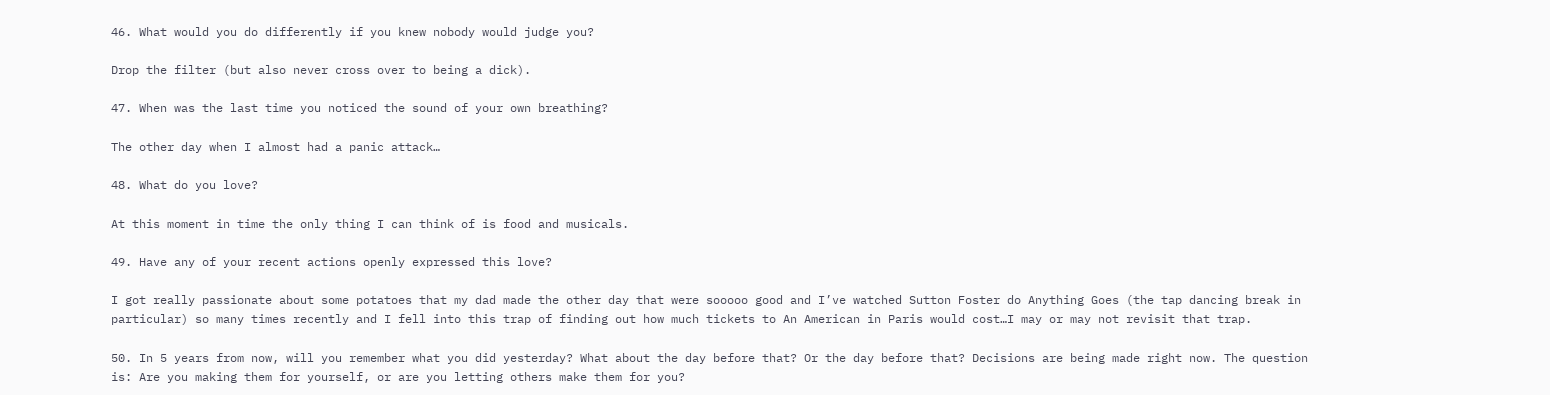46. What would you do differently if you knew nobody would judge you?

Drop the filter (but also never cross over to being a dick).

47. When was the last time you noticed the sound of your own breathing?

The other day when I almost had a panic attack…

48. What do you love?

At this moment in time the only thing I can think of is food and musicals.

49. Have any of your recent actions openly expressed this love?

I got really passionate about some potatoes that my dad made the other day that were sooooo good and I’ve watched Sutton Foster do Anything Goes (the tap dancing break in particular) so many times recently and I fell into this trap of finding out how much tickets to An American in Paris would cost…I may or may not revisit that trap.

50. In 5 years from now, will you remember what you did yesterday? What about the day before that? Or the day before that? Decisions are being made right now. The question is: Are you making them for yourself, or are you letting others make them for you?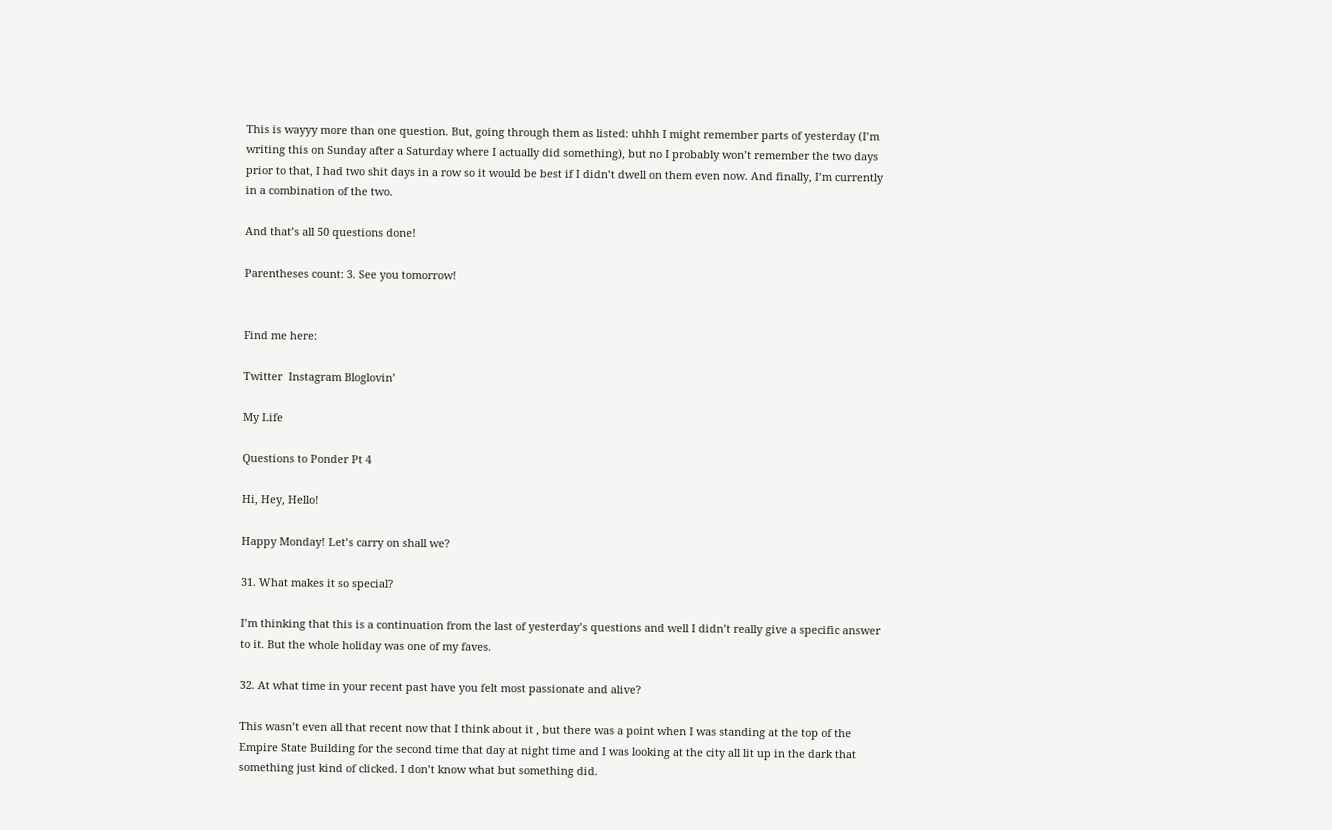This is wayyy more than one question. But, going through them as listed: uhhh I might remember parts of yesterday (I’m writing this on Sunday after a Saturday where I actually did something), but no I probably won’t remember the two days prior to that, I had two shit days in a row so it would be best if I didn’t dwell on them even now. And finally, I’m currently in a combination of the two.

And that’s all 50 questions done!

Parentheses count: 3. See you tomorrow!


Find me here:

Twitter  Instagram Bloglovin’

My Life

Questions to Ponder Pt 4

Hi, Hey, Hello!

Happy Monday! Let’s carry on shall we?

31. What makes it so special?

I’m thinking that this is a continuation from the last of yesterday’s questions and well I didn’t really give a specific answer to it. But the whole holiday was one of my faves.

32. At what time in your recent past have you felt most passionate and alive?

This wasn’t even all that recent now that I think about it , but there was a point when I was standing at the top of the Empire State Building for the second time that day at night time and I was looking at the city all lit up in the dark that something just kind of clicked. I don’t know what but something did.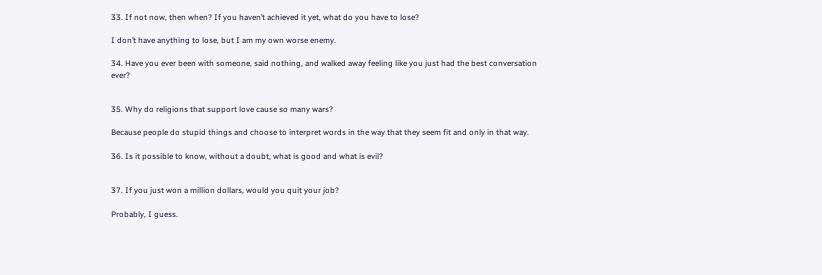33. If not now, then when? If you haven’t achieved it yet, what do you have to lose?

I don’t have anything to lose, but I am my own worse enemy.

34. Have you ever been with someone, said nothing, and walked away feeling like you just had the best conversation ever?


35. Why do religions that support love cause so many wars?

Because people do stupid things and choose to interpret words in the way that they seem fit and only in that way.

36. Is it possible to know, without a doubt, what is good and what is evil?


37. If you just won a million dollars, would you quit your job?

Probably, I guess.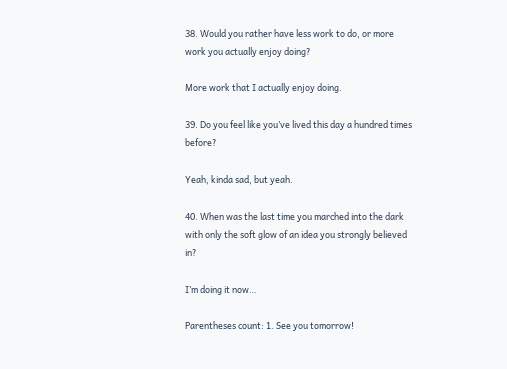38. Would you rather have less work to do, or more work you actually enjoy doing?

More work that I actually enjoy doing.

39. Do you feel like you’ve lived this day a hundred times before?

Yeah, kinda sad, but yeah.

40. When was the last time you marched into the dark with only the soft glow of an idea you strongly believed in?

I’m doing it now…

Parentheses count: 1. See you tomorrow!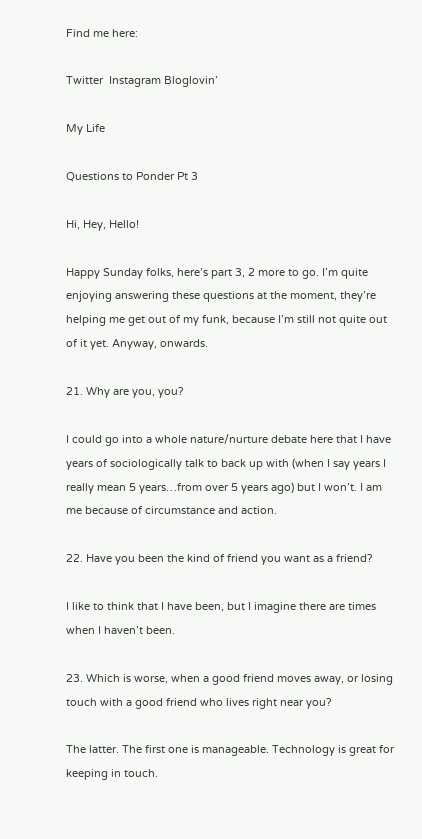Find me here:

Twitter  Instagram Bloglovin’

My Life

Questions to Ponder Pt 3

Hi, Hey, Hello!

Happy Sunday folks, here’s part 3, 2 more to go. I’m quite enjoying answering these questions at the moment, they’re helping me get out of my funk, because I’m still not quite out of it yet. Anyway, onwards.

21. Why are you, you?

I could go into a whole nature/nurture debate here that I have years of sociologically talk to back up with (when I say years I really mean 5 years…from over 5 years ago) but I won’t. I am me because of circumstance and action.

22. Have you been the kind of friend you want as a friend?

I like to think that I have been, but I imagine there are times when I haven’t been.

23. Which is worse, when a good friend moves away, or losing touch with a good friend who lives right near you?

The latter. The first one is manageable. Technology is great for keeping in touch.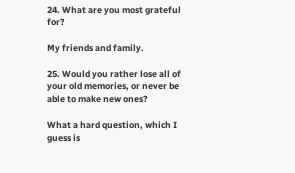24. What are you most grateful for?

My friends and family.

25. Would you rather lose all of your old memories, or never be able to make new ones?

What a hard question, which I guess is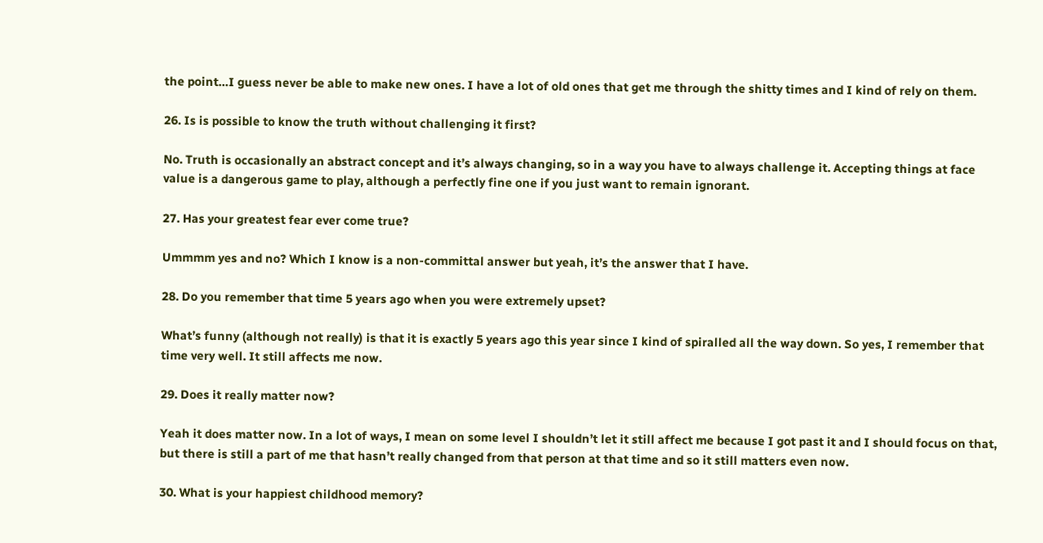the point…I guess never be able to make new ones. I have a lot of old ones that get me through the shitty times and I kind of rely on them.

26. Is is possible to know the truth without challenging it first?

No. Truth is occasionally an abstract concept and it’s always changing, so in a way you have to always challenge it. Accepting things at face value is a dangerous game to play, although a perfectly fine one if you just want to remain ignorant.

27. Has your greatest fear ever come true?

Ummmm yes and no? Which I know is a non-committal answer but yeah, it’s the answer that I have.

28. Do you remember that time 5 years ago when you were extremely upset?

What’s funny (although not really) is that it is exactly 5 years ago this year since I kind of spiralled all the way down. So yes, I remember that time very well. It still affects me now.

29. Does it really matter now?

Yeah it does matter now. In a lot of ways, I mean on some level I shouldn’t let it still affect me because I got past it and I should focus on that, but there is still a part of me that hasn’t really changed from that person at that time and so it still matters even now.

30. What is your happiest childhood memory?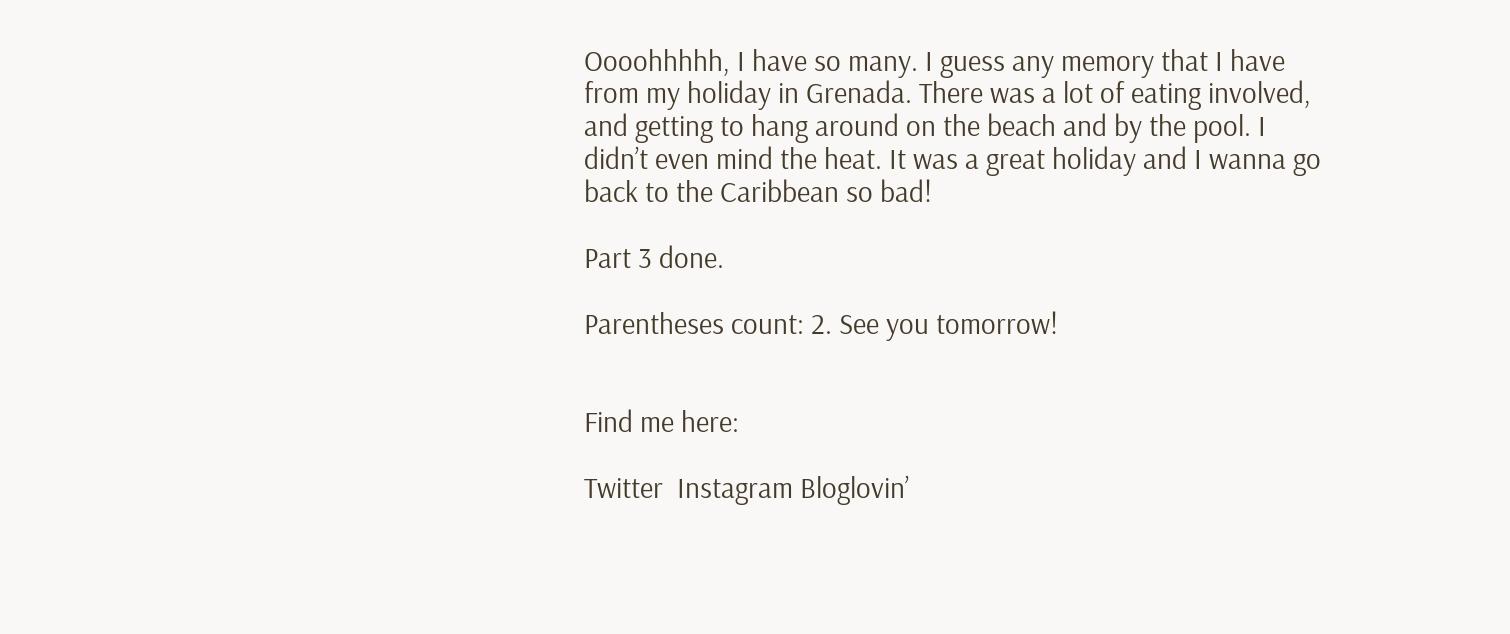Oooohhhhh, I have so many. I guess any memory that I have from my holiday in Grenada. There was a lot of eating involved, and getting to hang around on the beach and by the pool. I didn’t even mind the heat. It was a great holiday and I wanna go back to the Caribbean so bad!

Part 3 done.

Parentheses count: 2. See you tomorrow!


Find me here:

Twitter  Instagram Bloglovin’